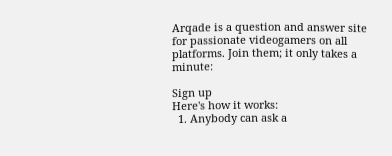Arqade is a question and answer site for passionate videogamers on all platforms. Join them; it only takes a minute:

Sign up
Here's how it works:
  1. Anybody can ask a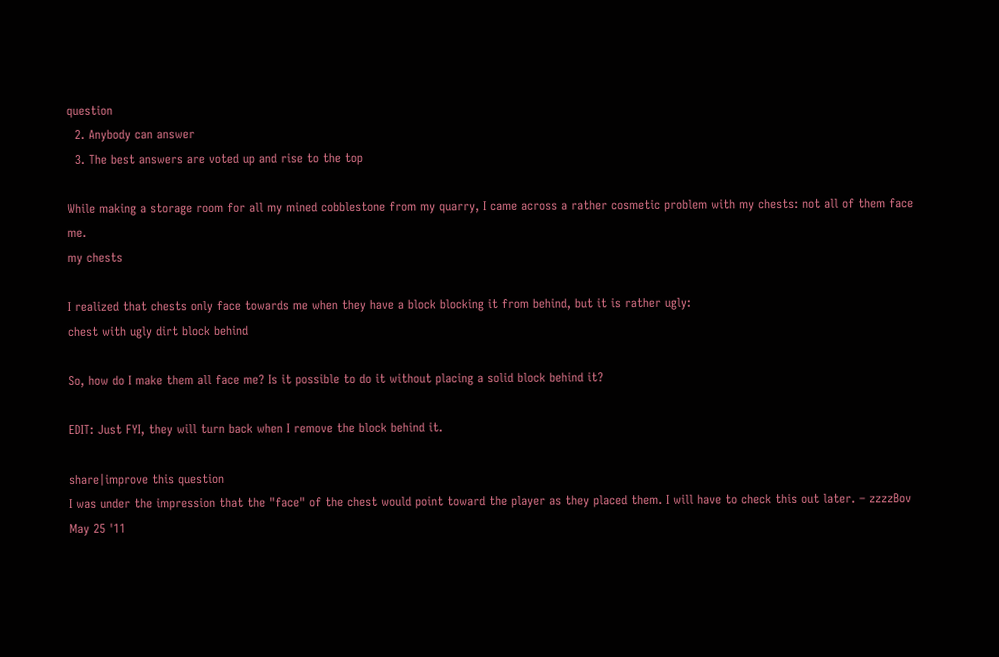question
  2. Anybody can answer
  3. The best answers are voted up and rise to the top

While making a storage room for all my mined cobblestone from my quarry, I came across a rather cosmetic problem with my chests: not all of them face me.
my chests

I realized that chests only face towards me when they have a block blocking it from behind, but it is rather ugly:
chest with ugly dirt block behind

So, how do I make them all face me? Is it possible to do it without placing a solid block behind it?

EDIT: Just FYI, they will turn back when I remove the block behind it.

share|improve this question
I was under the impression that the "face" of the chest would point toward the player as they placed them. I will have to check this out later. – zzzzBov May 25 '11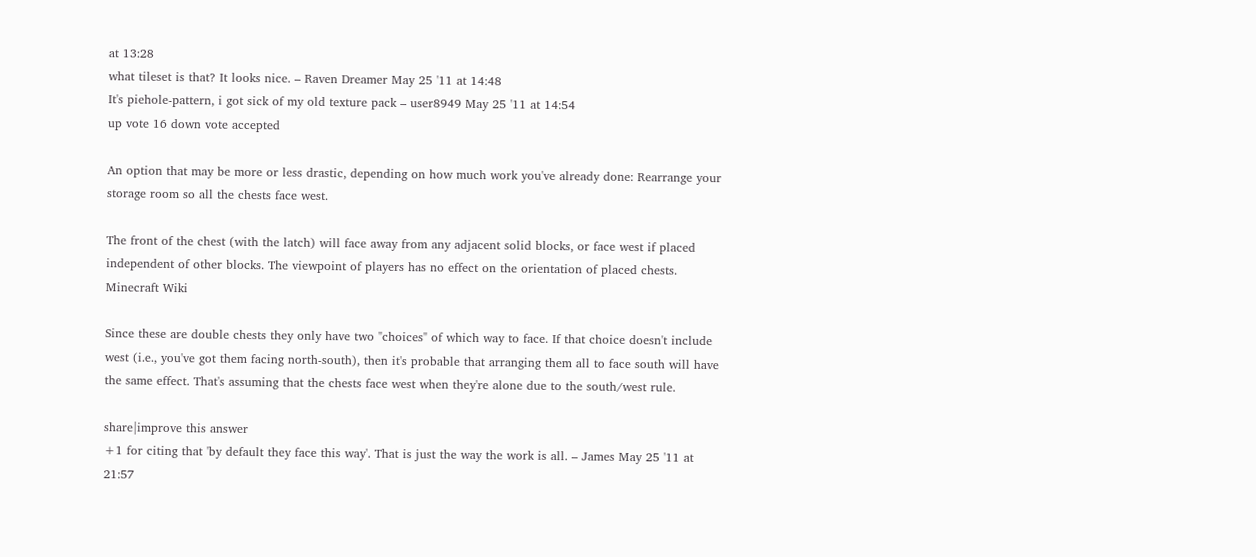at 13:28
what tileset is that? It looks nice. – Raven Dreamer May 25 '11 at 14:48
It's piehole-pattern, i got sick of my old texture pack – user8949 May 25 '11 at 14:54
up vote 16 down vote accepted

An option that may be more or less drastic, depending on how much work you've already done: Rearrange your storage room so all the chests face west.

The front of the chest (with the latch) will face away from any adjacent solid blocks, or face west if placed independent of other blocks. The viewpoint of players has no effect on the orientation of placed chests. Minecraft Wiki

Since these are double chests they only have two "choices" of which way to face. If that choice doesn't include west (i.e., you've got them facing north-south), then it's probable that arranging them all to face south will have the same effect. That's assuming that the chests face west when they're alone due to the south/west rule.

share|improve this answer
+1 for citing that 'by default they face this way'. That is just the way the work is all. – James May 25 '11 at 21:57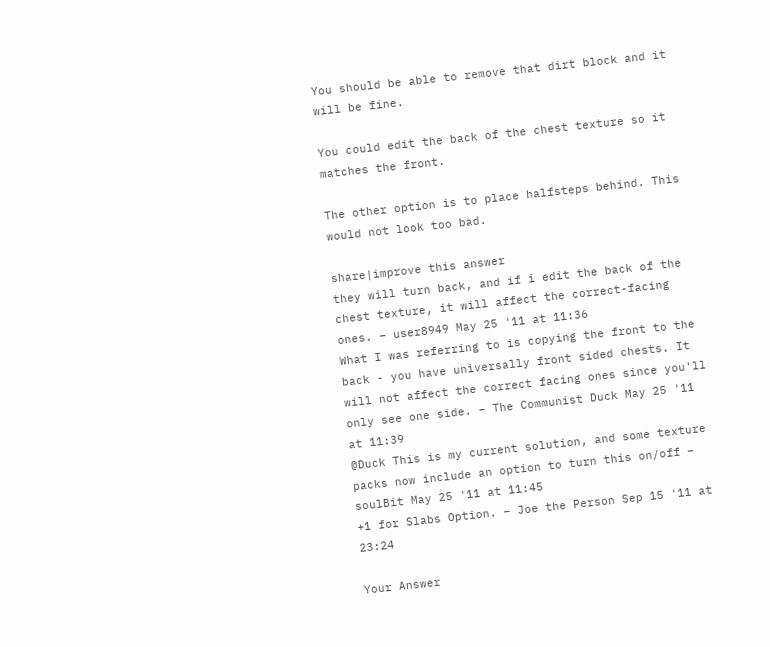You should be able to remove that dirt block and it will be fine.

You could edit the back of the chest texture so it matches the front.

The other option is to place halfsteps behind. This would not look too bad.

share|improve this answer
they will turn back, and if i edit the back of the chest texture, it will affect the correct-facing ones. – user8949 May 25 '11 at 11:36
What I was referring to is copying the front to the back - you have universally front sided chests. It will not affect the correct facing ones since you'll only see one side. – The Communist Duck May 25 '11 at 11:39
@Duck This is my current solution, and some texture packs now include an option to turn this on/off – soulBit May 25 '11 at 11:45
+1 for Slabs Option. – Joe the Person Sep 15 '11 at 23:24

Your Answer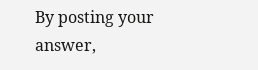By posting your answer,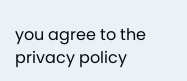you agree to the privacy policy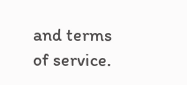and terms of service.